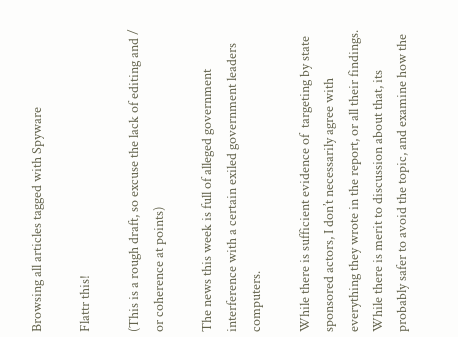Browsing all articles tagged with Spyware

Flattr this!

(This is a rough draft, so excuse the lack of editing and / or coherence at points)

The news this week is full of alleged government interference with a certain exiled government leaders computers.

While there is sufficient evidence of  targeting by state sponsored actors, I don’t necessarily agree with  everything they wrote in the report, or all their findings.  While there is merit to discussion about that, its probably safer to avoid the topic, and examine how the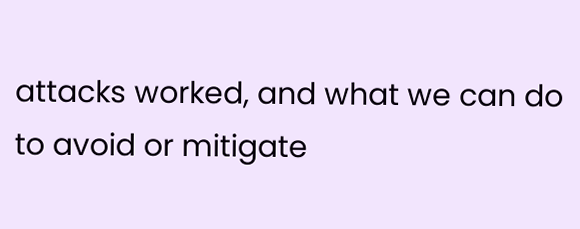attacks worked, and what we can do to avoid or mitigate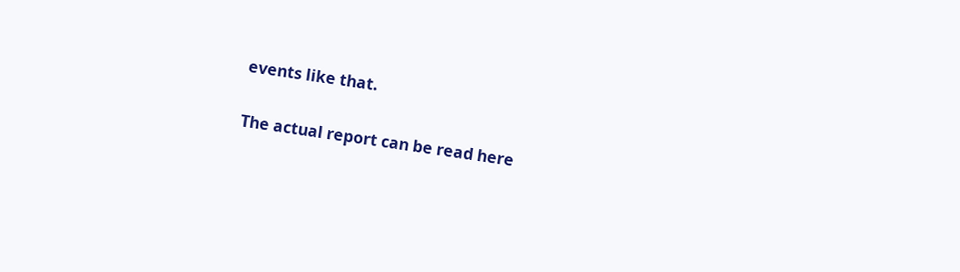events like that.

The actual report can be read here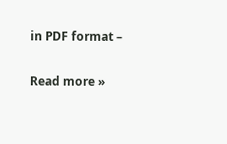in PDF format –

Read more »